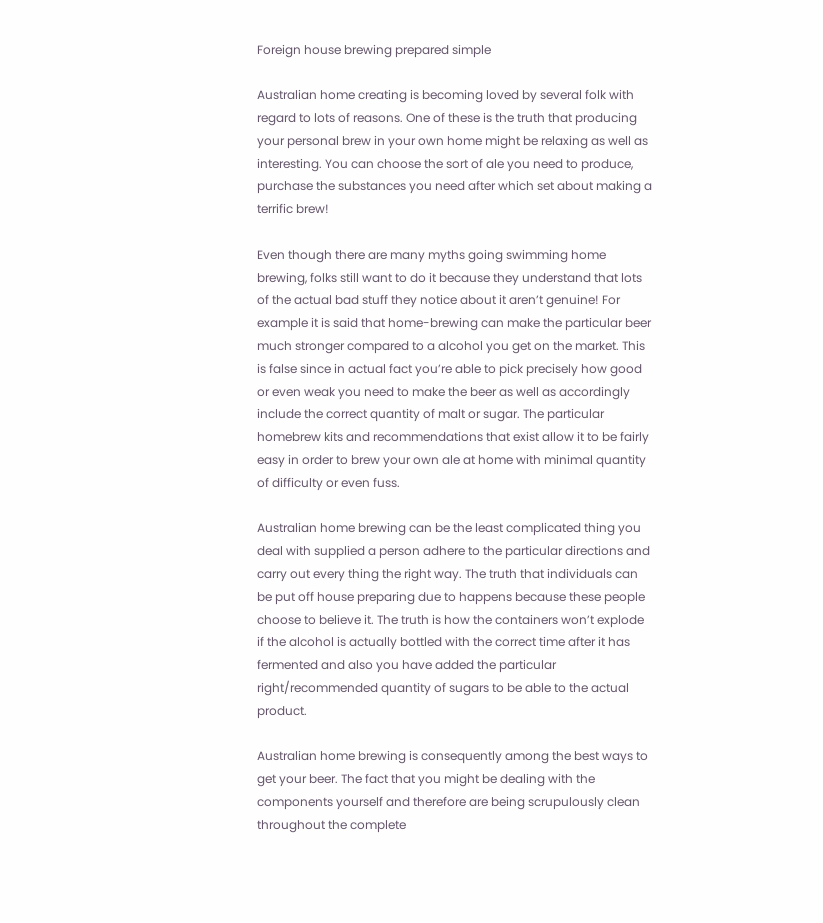Foreign house brewing prepared simple

Australian home creating is becoming loved by several folk with regard to lots of reasons. One of these is the truth that producing your personal brew in your own home might be relaxing as well as interesting. You can choose the sort of ale you need to produce, purchase the substances you need after which set about making a terrific brew!

Even though there are many myths going swimming home brewing, folks still want to do it because they understand that lots of the actual bad stuff they notice about it aren’t genuine! For example it is said that home-brewing can make the particular beer much stronger compared to a alcohol you get on the market. This is false since in actual fact you’re able to pick precisely how good or even weak you need to make the beer as well as accordingly include the correct quantity of malt or sugar. The particular homebrew kits and recommendations that exist allow it to be fairly easy in order to brew your own ale at home with minimal quantity of difficulty or even fuss.

Australian home brewing can be the least complicated thing you deal with supplied a person adhere to the particular directions and carry out every thing the right way. The truth that individuals can be put off house preparing due to happens because these people choose to believe it. The truth is how the containers won’t explode if the alcohol is actually bottled with the correct time after it has fermented and also you have added the particular right/recommended quantity of sugars to be able to the actual product.

Australian home brewing is consequently among the best ways to get your beer. The fact that you might be dealing with the components yourself and therefore are being scrupulously clean throughout the complete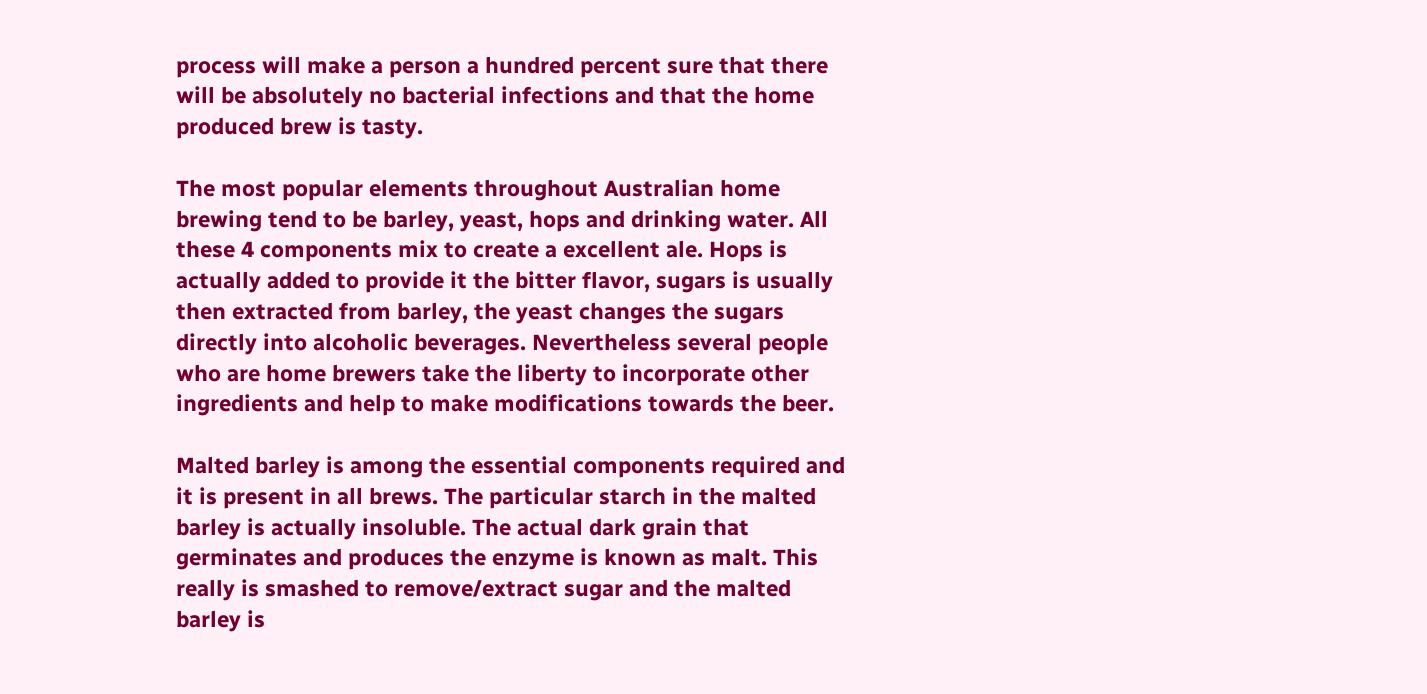process will make a person a hundred percent sure that there will be absolutely no bacterial infections and that the home produced brew is tasty.

The most popular elements throughout Australian home brewing tend to be barley, yeast, hops and drinking water. All these 4 components mix to create a excellent ale. Hops is actually added to provide it the bitter flavor, sugars is usually then extracted from barley, the yeast changes the sugars directly into alcoholic beverages. Nevertheless several people who are home brewers take the liberty to incorporate other ingredients and help to make modifications towards the beer.

Malted barley is among the essential components required and it is present in all brews. The particular starch in the malted barley is actually insoluble. The actual dark grain that germinates and produces the enzyme is known as malt. This really is smashed to remove/extract sugar and the malted barley is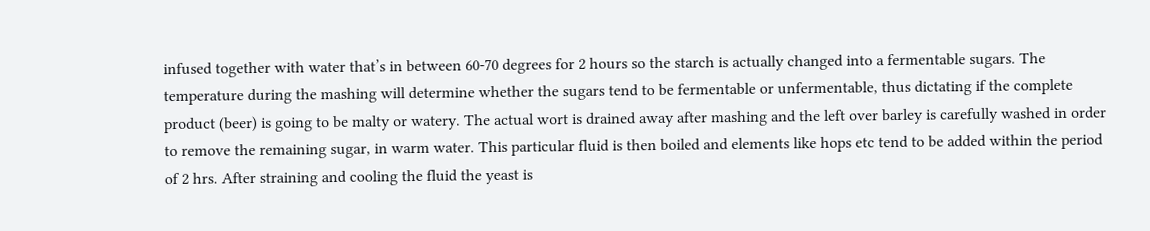infused together with water that’s in between 60-70 degrees for 2 hours so the starch is actually changed into a fermentable sugars. The temperature during the mashing will determine whether the sugars tend to be fermentable or unfermentable, thus dictating if the complete product (beer) is going to be malty or watery. The actual wort is drained away after mashing and the left over barley is carefully washed in order to remove the remaining sugar, in warm water. This particular fluid is then boiled and elements like hops etc tend to be added within the period of 2 hrs. After straining and cooling the fluid the yeast is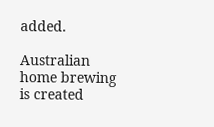added.

Australian home brewing is created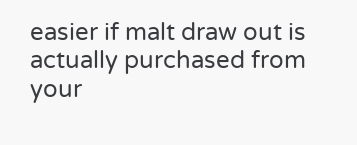easier if malt draw out is actually purchased from your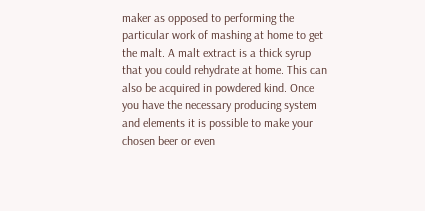maker as opposed to performing the particular work of mashing at home to get the malt. A malt extract is a thick syrup that you could rehydrate at home. This can also be acquired in powdered kind. Once you have the necessary producing system and elements it is possible to make your chosen beer or even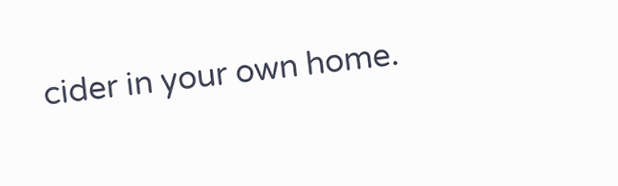cider in your own home.